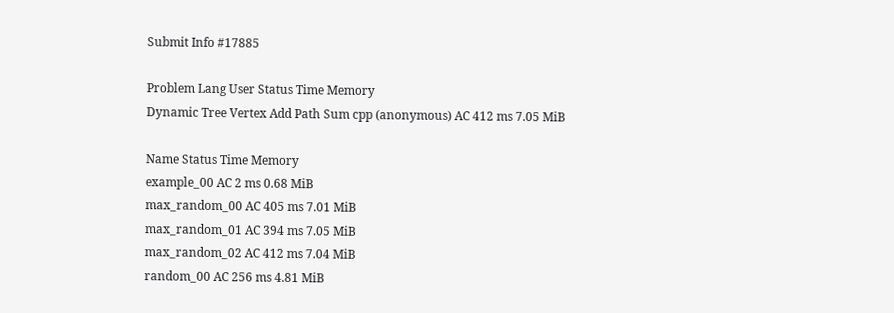Submit Info #17885

Problem Lang User Status Time Memory
Dynamic Tree Vertex Add Path Sum cpp (anonymous) AC 412 ms 7.05 MiB

Name Status Time Memory
example_00 AC 2 ms 0.68 MiB
max_random_00 AC 405 ms 7.01 MiB
max_random_01 AC 394 ms 7.05 MiB
max_random_02 AC 412 ms 7.04 MiB
random_00 AC 256 ms 4.81 MiB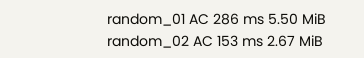random_01 AC 286 ms 5.50 MiB
random_02 AC 153 ms 2.67 MiB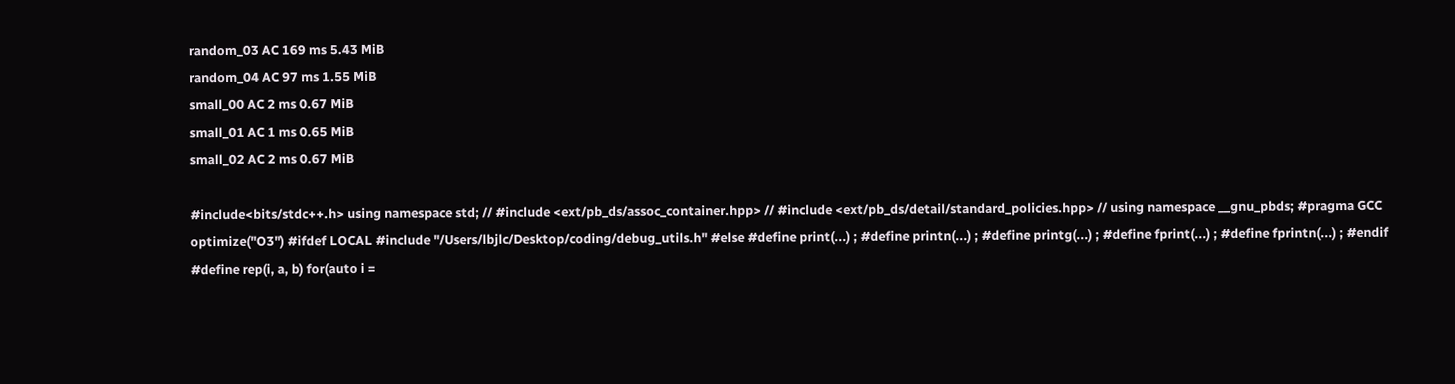random_03 AC 169 ms 5.43 MiB
random_04 AC 97 ms 1.55 MiB
small_00 AC 2 ms 0.67 MiB
small_01 AC 1 ms 0.65 MiB
small_02 AC 2 ms 0.67 MiB

#include<bits/stdc++.h> using namespace std; // #include <ext/pb_ds/assoc_container.hpp> // #include <ext/pb_ds/detail/standard_policies.hpp> // using namespace __gnu_pbds; #pragma GCC optimize("O3") #ifdef LOCAL #include "/Users/lbjlc/Desktop/coding/debug_utils.h" #else #define print(...) ; #define printn(...) ; #define printg(...) ; #define fprint(...) ; #define fprintn(...) ; #endif #define rep(i, a, b) for(auto i =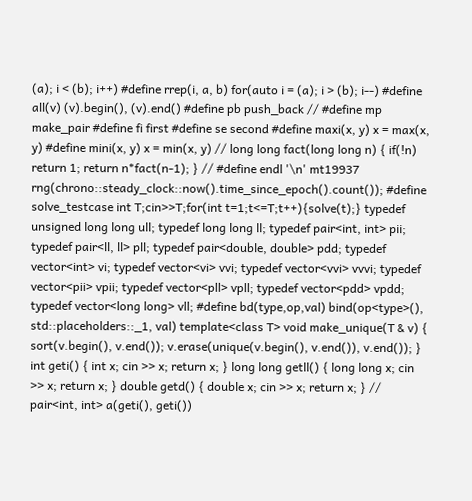(a); i < (b); i++) #define rrep(i, a, b) for(auto i = (a); i > (b); i--) #define all(v) (v).begin(), (v).end() #define pb push_back // #define mp make_pair #define fi first #define se second #define maxi(x, y) x = max(x, y) #define mini(x, y) x = min(x, y) // long long fact(long long n) { if(!n) return 1; return n*fact(n-1); } // #define endl '\n' mt19937 rng(chrono::steady_clock::now().time_since_epoch().count()); #define solve_testcase int T;cin>>T;for(int t=1;t<=T;t++){solve(t);} typedef unsigned long long ull; typedef long long ll; typedef pair<int, int> pii; typedef pair<ll, ll> pll; typedef pair<double, double> pdd; typedef vector<int> vi; typedef vector<vi> vvi; typedef vector<vvi> vvvi; typedef vector<pii> vpii; typedef vector<pll> vpll; typedef vector<pdd> vpdd; typedef vector<long long> vll; #define bd(type,op,val) bind(op<type>(), std::placeholders::_1, val) template<class T> void make_unique(T & v) { sort(v.begin(), v.end()); v.erase(unique(v.begin(), v.end()), v.end()); } int geti() { int x; cin >> x; return x; } long long getll() { long long x; cin >> x; return x; } double getd() { double x; cin >> x; return x; } // pair<int, int> a(geti(), geti())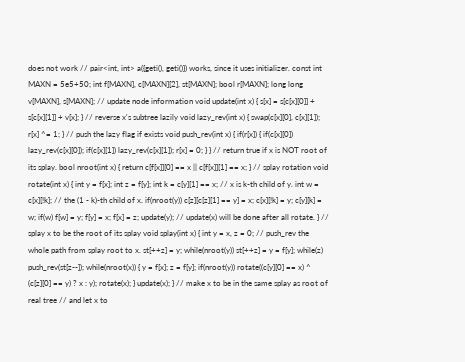does not work // pair<int, int> a({geti(), geti()}) works, since it uses initializer. const int MAXN = 5e5+50; int f[MAXN], c[MAXN][2], st[MAXN]; bool r[MAXN]; long long v[MAXN], s[MAXN]; // update node information void update(int x) { s[x] = s[c[x][0]] + s[c[x][1]] + v[x]; } // reverse x's subtree lazily void lazy_rev(int x) { swap(c[x][0], c[x][1]); r[x] ^= 1; } // push the lazy flag if exists void push_rev(int x) { if(r[x]) { if(c[x][0]) lazy_rev(c[x][0]); if(c[x][1]) lazy_rev(c[x][1]); r[x] = 0; } } // return true if x is NOT root of its splay. bool nroot(int x) { return c[f[x]][0] == x || c[f[x]][1] == x; } // splay rotation void rotate(int x) { int y = f[x]; int z = f[y]; int k = c[y][1] == x; // x is k-th child of y. int w = c[x][!k]; // the (1 - k)-th child of x. if(nroot(y)) c[z][c[z][1] == y] = x; c[x][!k] = y; c[y][k] = w; if(w) f[w] = y; f[y] = x; f[x] = z; update(y); // update(x) will be done after all rotate. } // splay x to be the root of its splay void splay(int x) { int y = x, z = 0; // push_rev the whole path from splay root to x. st[++z] = y; while(nroot(y)) st[++z] = y = f[y]; while(z) push_rev(st[z--]); while(nroot(x)) { y = f[x]; z = f[y]; if(nroot(y)) rotate((c[y][0] == x) ^ (c[z][0] == y) ? x : y); rotate(x); } update(x); } // make x to be in the same splay as root of real tree // and let x to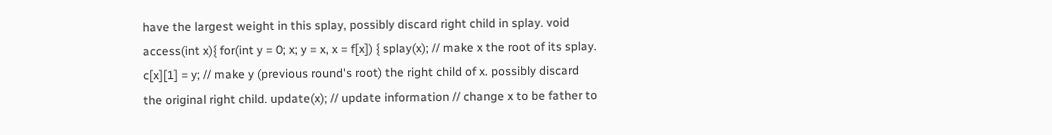have the largest weight in this splay, possibly discard right child in splay. void access(int x){ for(int y = 0; x; y = x, x = f[x]) { splay(x); // make x the root of its splay. c[x][1] = y; // make y (previous round's root) the right child of x. possibly discard the original right child. update(x); // update information // change x to be father to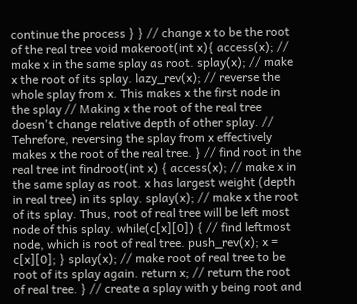continue the process } } // change x to be the root of the real tree void makeroot(int x){ access(x); // make x in the same splay as root. splay(x); // make x the root of its splay. lazy_rev(x); // reverse the whole splay from x. This makes x the first node in the splay // Making x the root of the real tree doesn't change relative depth of other splay. // Tehrefore, reversing the splay from x effectively makes x the root of the real tree. } // find root in the real tree int findroot(int x) { access(x); // make x in the same splay as root. x has largest weight (depth in real tree) in its splay. splay(x); // make x the root of its splay. Thus, root of real tree will be left most node of this splay. while(c[x][0]) { // find leftmost node, which is root of real tree. push_rev(x); x = c[x][0]; } splay(x); // make root of real tree to be root of its splay again. return x; // return the root of real tree. } // create a splay with y being root and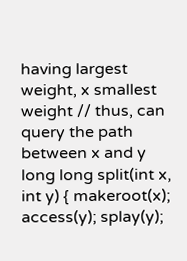having largest weight, x smallest weight // thus, can query the path between x and y long long split(int x, int y) { makeroot(x); access(y); splay(y);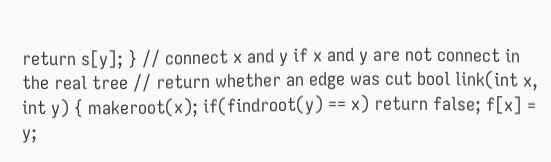return s[y]; } // connect x and y if x and y are not connect in the real tree // return whether an edge was cut bool link(int x, int y) { makeroot(x); if(findroot(y) == x) return false; f[x] = y;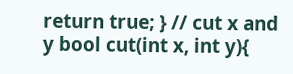return true; } // cut x and y bool cut(int x, int y){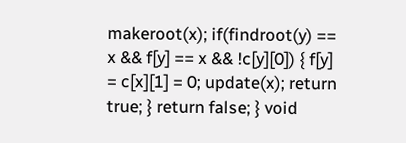makeroot(x); if(findroot(y) == x && f[y] == x && !c[y][0]) { f[y] = c[x][1] = 0; update(x); return true; } return false; } void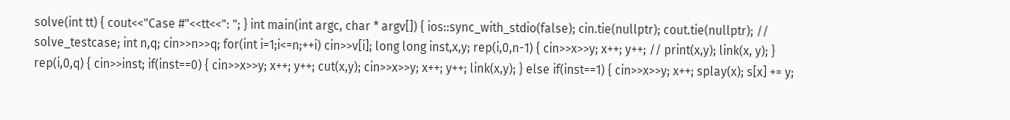solve(int tt) { cout<<"Case #"<<tt<<": "; } int main(int argc, char * argv[]) { ios::sync_with_stdio(false); cin.tie(nullptr); cout.tie(nullptr); // solve_testcase; int n,q; cin>>n>>q; for(int i=1;i<=n;++i) cin>>v[i]; long long inst,x,y; rep(i,0,n-1) { cin>>x>>y; x++; y++; // print(x,y); link(x, y); } rep(i,0,q) { cin>>inst; if(inst==0) { cin>>x>>y; x++; y++; cut(x,y); cin>>x>>y; x++; y++; link(x,y); } else if(inst==1) { cin>>x>>y; x++; splay(x); s[x] += y;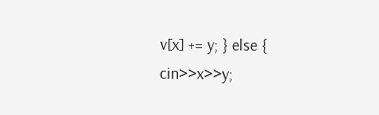v[x] += y; } else { cin>>x>>y;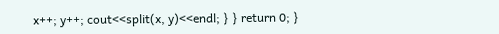x++; y++; cout<<split(x, y)<<endl; } } return 0; }